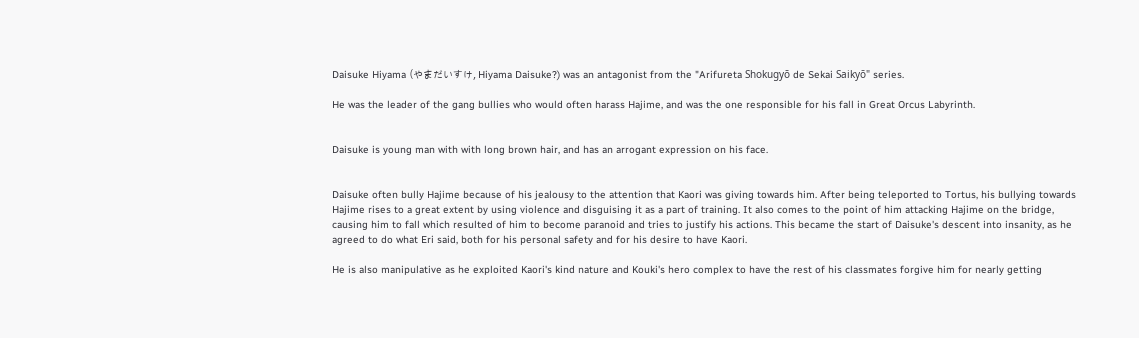Daisuke Hiyama (やまだいすけ, Hiyama Daisuke?) was an antagonist from the "Arifureta Shokugyō de Sekai Saikyō" series.

He was the leader of the gang bullies who would often harass Hajime, and was the one responsible for his fall in Great Orcus Labyrinth.


Daisuke is young man with with long brown hair, and has an arrogant expression on his face.


Daisuke often bully Hajime because of his jealousy to the attention that Kaori was giving towards him. After being teleported to Tortus, his bullying towards Hajime rises to a great extent by using violence and disguising it as a part of training. It also comes to the point of him attacking Hajime on the bridge, causing him to fall which resulted of him to become paranoid and tries to justify his actions. This became the start of Daisuke's descent into insanity, as he agreed to do what Eri said, both for his personal safety and for his desire to have Kaori.

He is also manipulative as he exploited Kaori's kind nature and Kouki's hero complex to have the rest of his classmates forgive him for nearly getting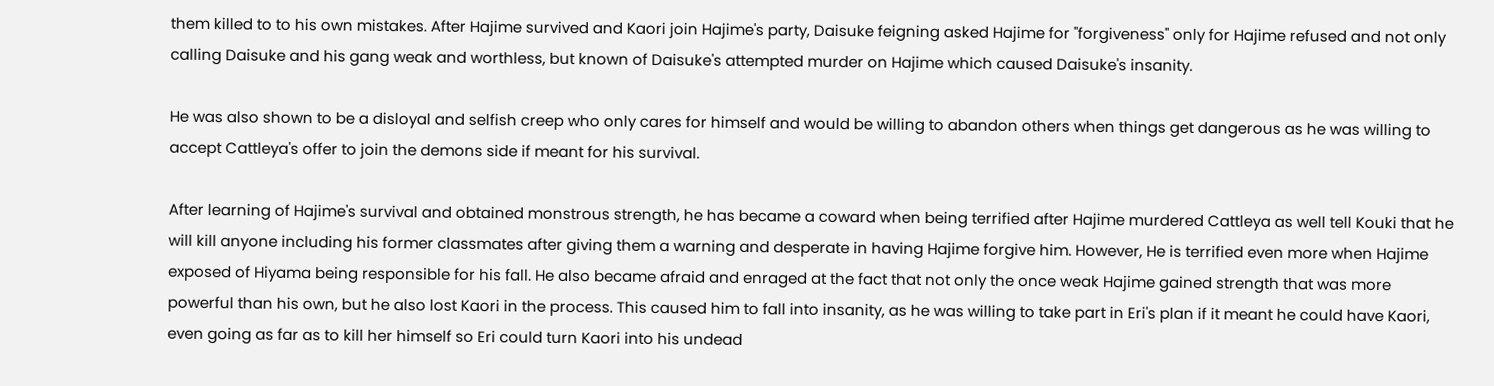them killed to to his own mistakes. After Hajime survived and Kaori join Hajime's party, Daisuke feigning asked Hajime for "forgiveness" only for Hajime refused and not only calling Daisuke and his gang weak and worthless, but known of Daisuke's attempted murder on Hajime which caused Daisuke's insanity.

He was also shown to be a disloyal and selfish creep who only cares for himself and would be willing to abandon others when things get dangerous as he was willing to accept Cattleya's offer to join the demons side if meant for his survival.

After learning of Hajime's survival and obtained monstrous strength, he has became a coward when being terrified after Hajime murdered Cattleya as well tell Kouki that he will kill anyone including his former classmates after giving them a warning and desperate in having Hajime forgive him. However, He is terrified even more when Hajime exposed of Hiyama being responsible for his fall. He also became afraid and enraged at the fact that not only the once weak Hajime gained strength that was more powerful than his own, but he also lost Kaori in the process. This caused him to fall into insanity, as he was willing to take part in Eri's plan if it meant he could have Kaori, even going as far as to kill her himself so Eri could turn Kaori into his undead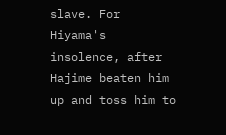slave. For Hiyama's insolence, after Hajime beaten him up and toss him to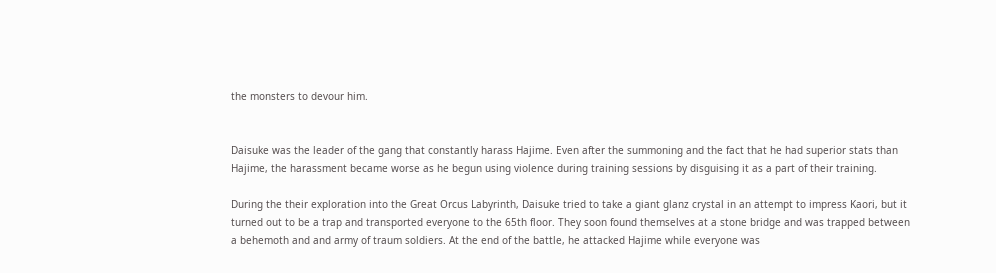the monsters to devour him.


Daisuke was the leader of the gang that constantly harass Hajime. Even after the summoning and the fact that he had superior stats than Hajime, the harassment became worse as he begun using violence during training sessions by disguising it as a part of their training.

During the their exploration into the Great Orcus Labyrinth, Daisuke tried to take a giant glanz crystal in an attempt to impress Kaori, but it turned out to be a trap and transported everyone to the 65th floor. They soon found themselves at a stone bridge and was trapped between a behemoth and and army of traum soldiers. At the end of the battle, he attacked Hajime while everyone was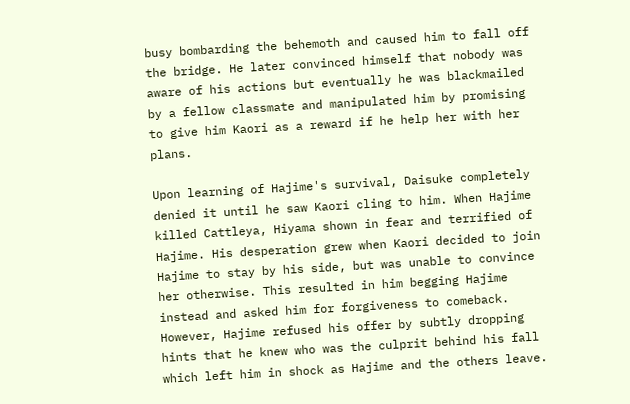busy bombarding the behemoth and caused him to fall off the bridge. He later convinced himself that nobody was aware of his actions but eventually he was blackmailed by a fellow classmate and manipulated him by promising to give him Kaori as a reward if he help her with her plans.

Upon learning of Hajime's survival, Daisuke completely denied it until he saw Kaori cling to him. When Hajime killed Cattleya, Hiyama shown in fear and terrified of Hajime. His desperation grew when Kaori decided to join Hajime to stay by his side, but was unable to convince her otherwise. This resulted in him begging Hajime instead and asked him for forgiveness to comeback. However, Hajime refused his offer by subtly dropping hints that he knew who was the culprit behind his fall which left him in shock as Hajime and the others leave.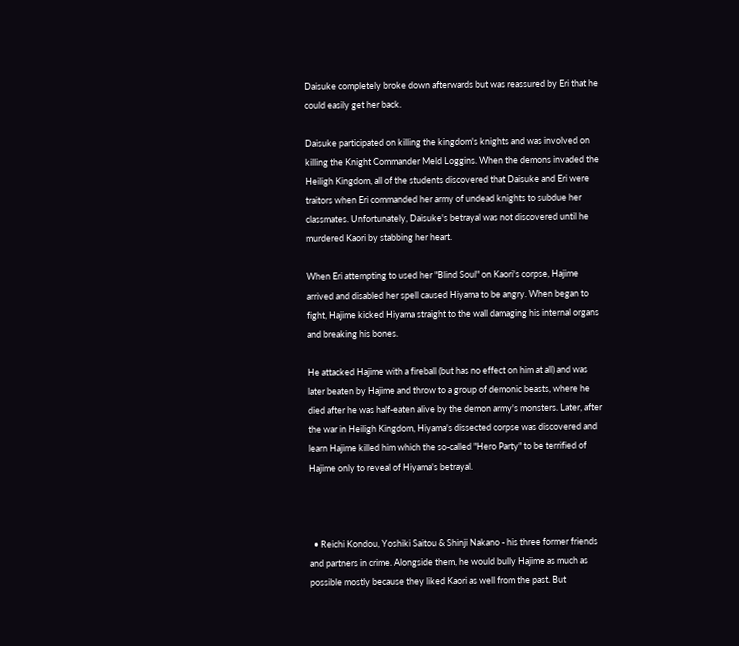Daisuke completely broke down afterwards but was reassured by Eri that he could easily get her back.

Daisuke participated on killing the kingdom's knights and was involved on killing the Knight Commander Meld Loggins. When the demons invaded the Heiligh Kingdom, all of the students discovered that Daisuke and Eri were traitors when Eri commanded her army of undead knights to subdue her classmates. Unfortunately, Daisuke's betrayal was not discovered until he murdered Kaori by stabbing her heart.

When Eri attempting to used her "Blind Soul" on Kaori's corpse, Hajime arrived and disabled her spell caused Hiyama to be angry. When began to fight, Hajime kicked Hiyama straight to the wall damaging his internal organs and breaking his bones.

He attacked Hajime with a fireball (but has no effect on him at all) and was later beaten by Hajime and throw to a group of demonic beasts, where he died after he was half-eaten alive by the demon army's monsters. Later, after the war in Heiligh Kingdom, Hiyama's dissected corpse was discovered and learn Hajime killed him which the so-called "Hero Party" to be terrified of Hajime only to reveal of Hiyama's betrayal.



  • Reichi Kondou, Yoshiki Saitou & Shinji Nakano - his three former friends and partners in crime. Alongside them, he would bully Hajime as much as possible mostly because they liked Kaori as well from the past. But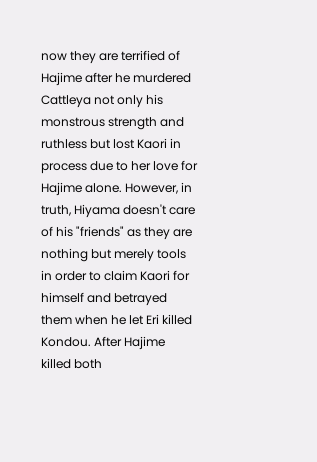now they are terrified of Hajime after he murdered Cattleya not only his monstrous strength and ruthless but lost Kaori in process due to her love for Hajime alone. However, in truth, Hiyama doesn't care of his "friends" as they are nothing but merely tools in order to claim Kaori for himself and betrayed them when he let Eri killed Kondou. After Hajime killed both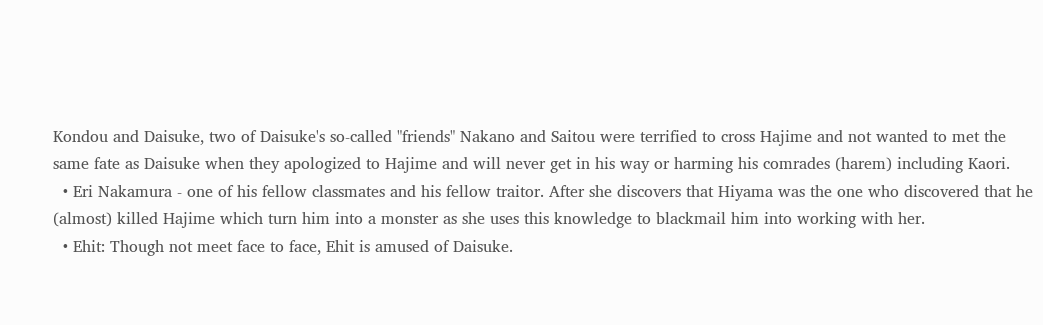Kondou and Daisuke, two of Daisuke's so-called "friends" Nakano and Saitou were terrified to cross Hajime and not wanted to met the same fate as Daisuke when they apologized to Hajime and will never get in his way or harming his comrades (harem) including Kaori.
  • Eri Nakamura - one of his fellow classmates and his fellow traitor. After she discovers that Hiyama was the one who discovered that he (almost) killed Hajime which turn him into a monster as she uses this knowledge to blackmail him into working with her.
  • Ehit: Though not meet face to face, Ehit is amused of Daisuke.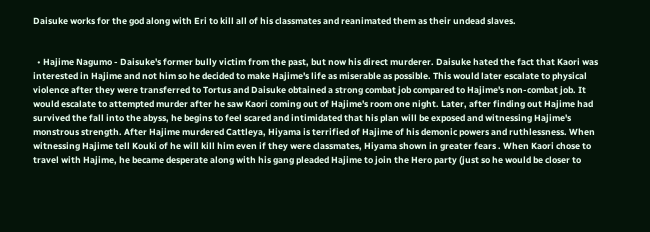Daisuke works for the god along with Eri to kill all of his classmates and reanimated them as their undead slaves.


  • Hajime Nagumo - Daisuke's former bully victim from the past, but now his direct murderer. Daisuke hated the fact that Kaori was interested in Hajime and not him so he decided to make Hajime's life as miserable as possible. This would later escalate to physical violence after they were transferred to Tortus and Daisuke obtained a strong combat job compared to Hajime's non-combat job. It would escalate to attempted murder after he saw Kaori coming out of Hajime's room one night. Later, after finding out Hajime had survived the fall into the abyss, he begins to feel scared and intimidated that his plan will be exposed and witnessing Hajime's monstrous strength. After Hajime murdered Cattleya, Hiyama is terrified of Hajime of his demonic powers and ruthlessness. When witnessing Hajime tell Kouki of he will kill him even if they were classmates, Hiyama shown in greater fears . When Kaori chose to travel with Hajime, he became desperate along with his gang pleaded Hajime to join the Hero party (just so he would be closer to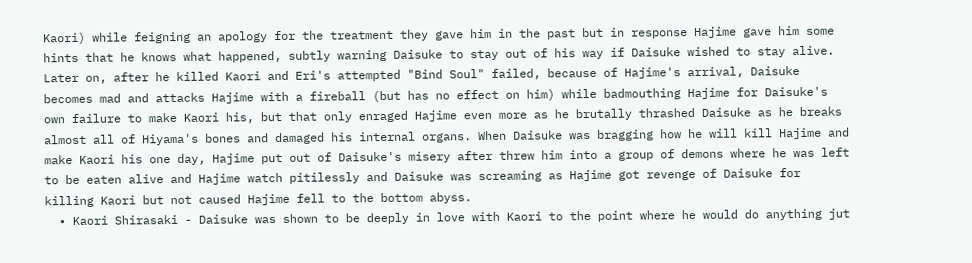Kaori) while feigning an apology for the treatment they gave him in the past but in response Hajime gave him some hints that he knows what happened, subtly warning Daisuke to stay out of his way if Daisuke wished to stay alive. Later on, after he killed Kaori and Eri's attempted "Bind Soul" failed, because of Hajime's arrival, Daisuke becomes mad and attacks Hajime with a fireball (but has no effect on him) while badmouthing Hajime for Daisuke's own failure to make Kaori his, but that only enraged Hajime even more as he brutally thrashed Daisuke as he breaks almost all of Hiyama's bones and damaged his internal organs. When Daisuke was bragging how he will kill Hajime and make Kaori his one day, Hajime put out of Daisuke's misery after threw him into a group of demons where he was left to be eaten alive and Hajime watch pitilessly and Daisuke was screaming as Hajime got revenge of Daisuke for killing Kaori but not caused Hajime fell to the bottom abyss.
  • Kaori Shirasaki - Daisuke was shown to be deeply in love with Kaori to the point where he would do anything jut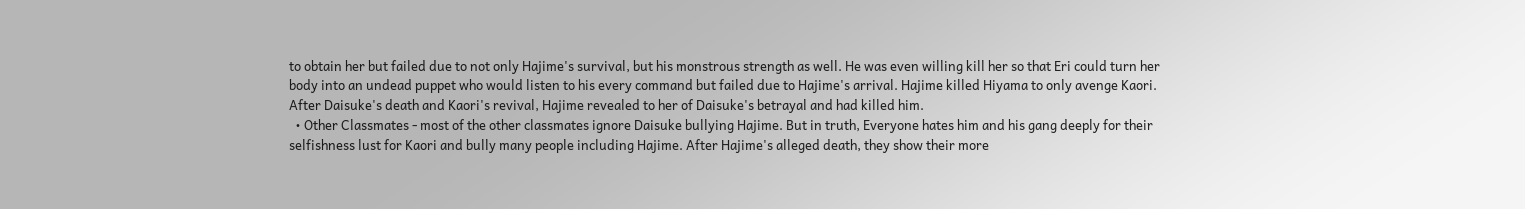to obtain her but failed due to not only Hajime's survival, but his monstrous strength as well. He was even willing kill her so that Eri could turn her body into an undead puppet who would listen to his every command but failed due to Hajime's arrival. Hajime killed Hiyama to only avenge Kaori. After Daisuke's death and Kaori's revival, Hajime revealed to her of Daisuke's betrayal and had killed him.
  • Other Classmates - most of the other classmates ignore Daisuke bullying Hajime. But in truth, Everyone hates him and his gang deeply for their selfishness lust for Kaori and bully many people including Hajime. After Hajime's alleged death, they show their more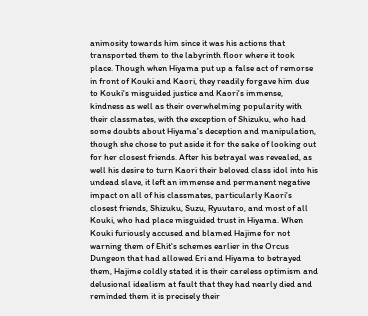animosity towards him since it was his actions that transported them to the labyrinth floor where it took place. Though when Hiyama put up a false act of remorse in front of Kouki and Kaori, they readily forgave him due to Kouki's misguided justice and Kaori's immense, kindness as well as their overwhelming popularity with their classmates, with the exception of Shizuku, who had some doubts about Hiyama's deception and manipulation, though she chose to put aside it for the sake of looking out for her closest friends. After his betrayal was revealed, as well his desire to turn Kaori their beloved class idol into his undead slave, it left an immense and permanent negative impact on all of his classmates, particularly Kaori's closest friends, Shizuku, Suzu, Ryuutaro, and most of all Kouki, who had place misguided trust in Hiyama. When Kouki furiously accused and blamed Hajime for not warning them of Ehit's schemes earlier in the Orcus Dungeon that had allowed Eri and Hiyama to betrayed them, Hajime coldly stated it is their careless optimism and delusional idealism at fault that they had nearly died and reminded them it is precisely their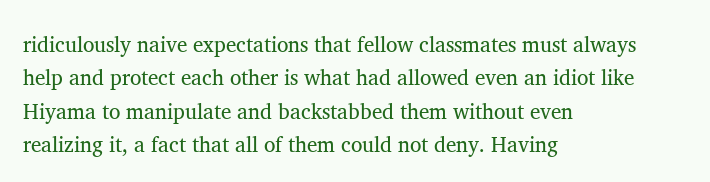ridiculously naive expectations that fellow classmates must always help and protect each other is what had allowed even an idiot like Hiyama to manipulate and backstabbed them without even realizing it, a fact that all of them could not deny. Having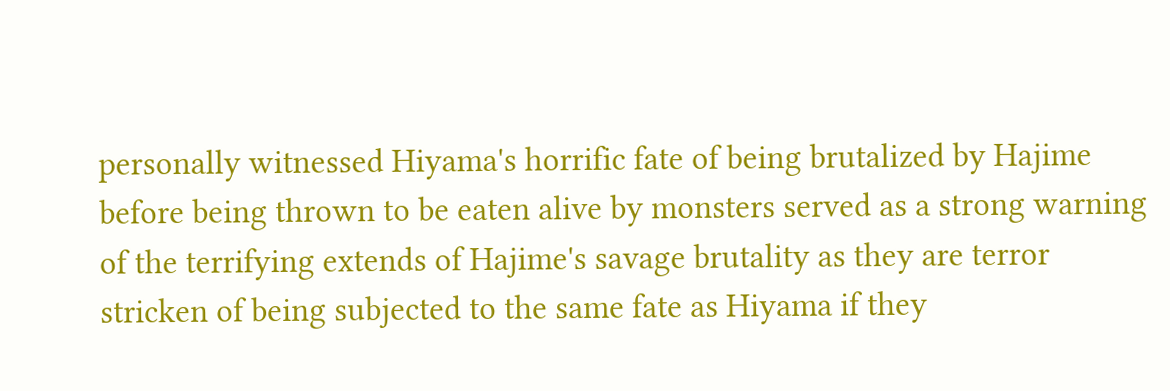personally witnessed Hiyama's horrific fate of being brutalized by Hajime before being thrown to be eaten alive by monsters served as a strong warning of the terrifying extends of Hajime's savage brutality as they are terror stricken of being subjected to the same fate as Hiyama if they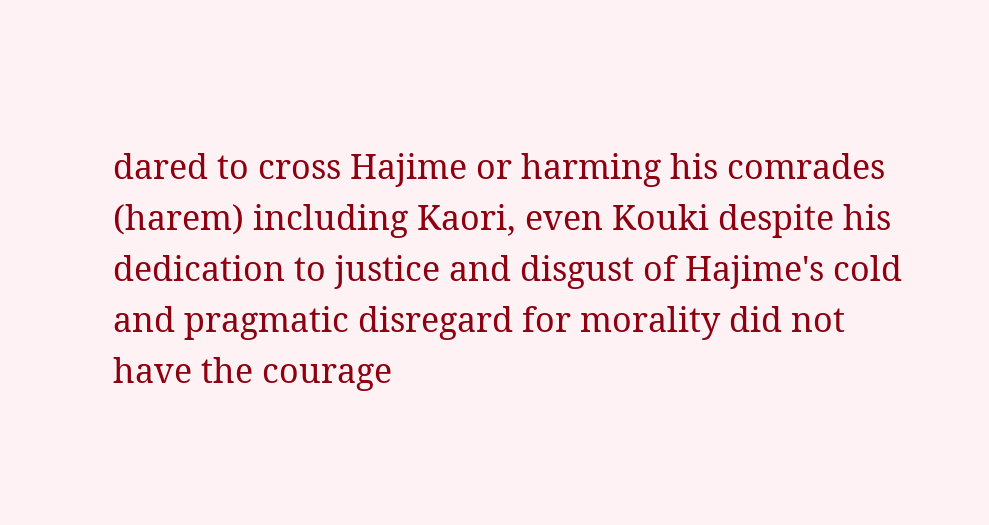dared to cross Hajime or harming his comrades (harem) including Kaori, even Kouki despite his dedication to justice and disgust of Hajime's cold and pragmatic disregard for morality did not have the courage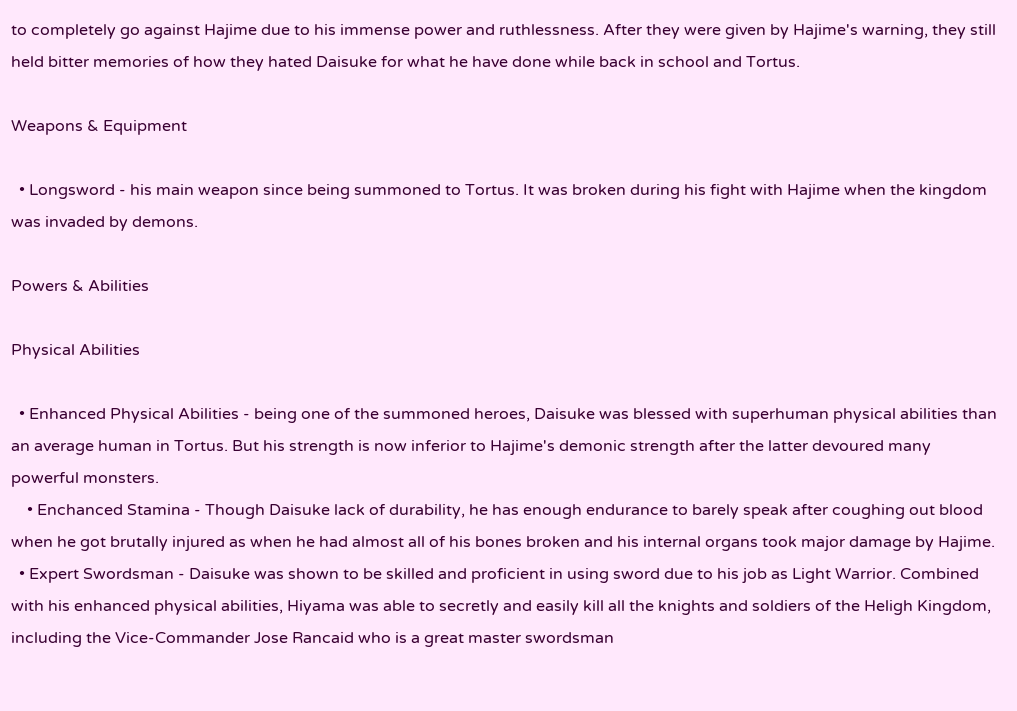to completely go against Hajime due to his immense power and ruthlessness. After they were given by Hajime's warning, they still held bitter memories of how they hated Daisuke for what he have done while back in school and Tortus.

Weapons & Equipment

  • Longsword - his main weapon since being summoned to Tortus. It was broken during his fight with Hajime when the kingdom was invaded by demons.

Powers & Abilities

Physical Abilities

  • Enhanced Physical Abilities - being one of the summoned heroes, Daisuke was blessed with superhuman physical abilities than an average human in Tortus. But his strength is now inferior to Hajime's demonic strength after the latter devoured many powerful monsters.
    • Enchanced Stamina - Though Daisuke lack of durability, he has enough endurance to barely speak after coughing out blood when he got brutally injured as when he had almost all of his bones broken and his internal organs took major damage by Hajime.
  • Expert Swordsman - Daisuke was shown to be skilled and proficient in using sword due to his job as Light Warrior. Combined with his enhanced physical abilities, Hiyama was able to secretly and easily kill all the knights and soldiers of the Heligh Kingdom, including the Vice-Commander Jose Rancaid who is a great master swordsman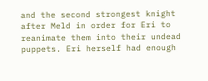and the second strongest knight after Meld in order for Eri to reanimate them into their undead puppets. Eri herself had enough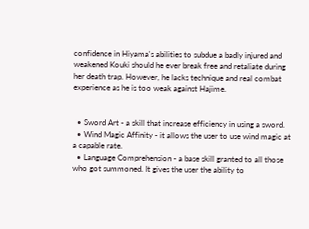confidence in Hiyama's abilities to subdue a badly injured and weakened Kouki should he ever break free and retaliate during her death trap. However, he lacks technique and real combat experience as he is too weak against Hajime.


  • Sword Art - a skill that increase efficiency in using a sword.
  • Wind Magic Affinity - it allows the user to use wind magic at a capable rate.
  • Language Comprehension - a base skill granted to all those who got summoned. It gives the user the ability to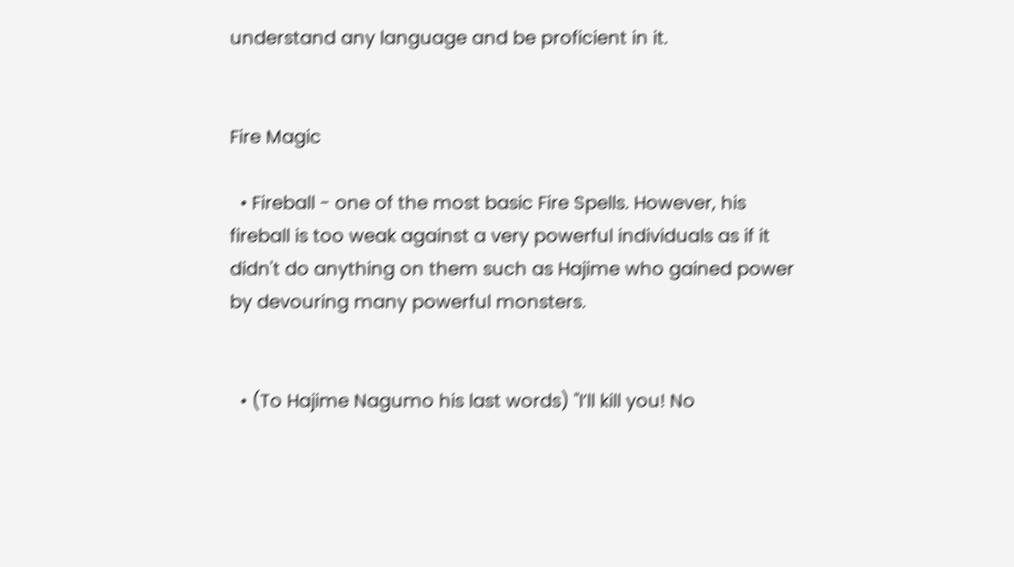understand any language and be proficient in it.


Fire Magic

  • Fireball - one of the most basic Fire Spells. However, his fireball is too weak against a very powerful individuals as if it didn't do anything on them such as Hajime who gained power by devouring many powerful monsters.


  • (To Hajime Nagumo his last words) "I’ll kill you! No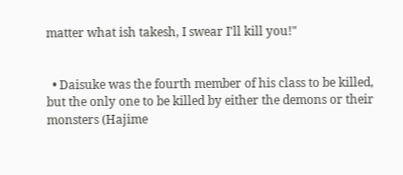matter what ish takesh, I swear I'll kill you!"


  • Daisuke was the fourth member of his class to be killed, but the only one to be killed by either the demons or their monsters (Hajime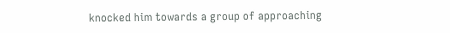knocked him towards a group of approaching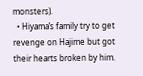monsters).
  • Hiyama’s family try to get revenge on Hajime but got their hearts broken by him.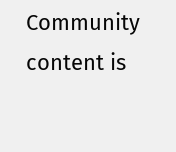Community content is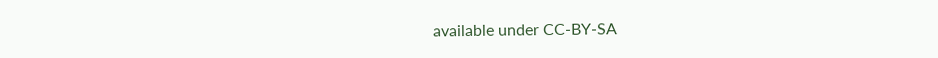available under CC-BY-SA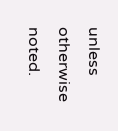unless otherwise noted.